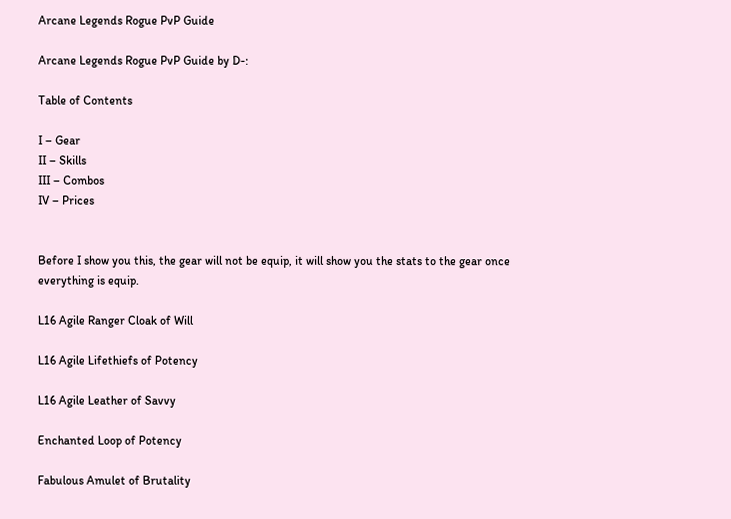Arcane Legends Rogue PvP Guide

Arcane Legends Rogue PvP Guide by D-:

Table of Contents

I – Gear
II – Skills
III – Combos
IV – Prices


Before I show you this, the gear will not be equip, it will show you the stats to the gear once everything is equip.

L16 Agile Ranger Cloak of Will

L16 Agile Lifethiefs of Potency

L16 Agile Leather of Savvy

Enchanted Loop of Potency

Fabulous Amulet of Brutality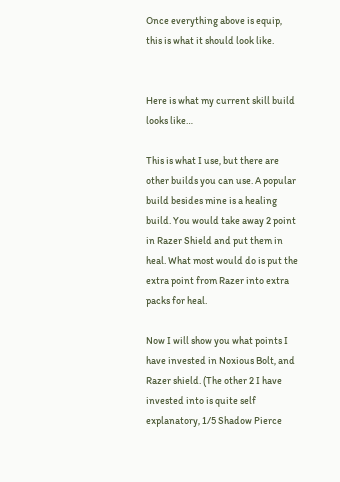Once everything above is equip, this is what it should look like.


Here is what my current skill build looks like…

This is what I use, but there are other builds you can use. A popular build besides mine is a healing build. You would take away 2 point in Razer Shield and put them in heal. What most would do is put the extra point from Razer into extra packs for heal.

Now I will show you what points I have invested in Noxious Bolt, and Razer shield. (The other 2 I have invested into is quite self explanatory, 1/5 Shadow Pierce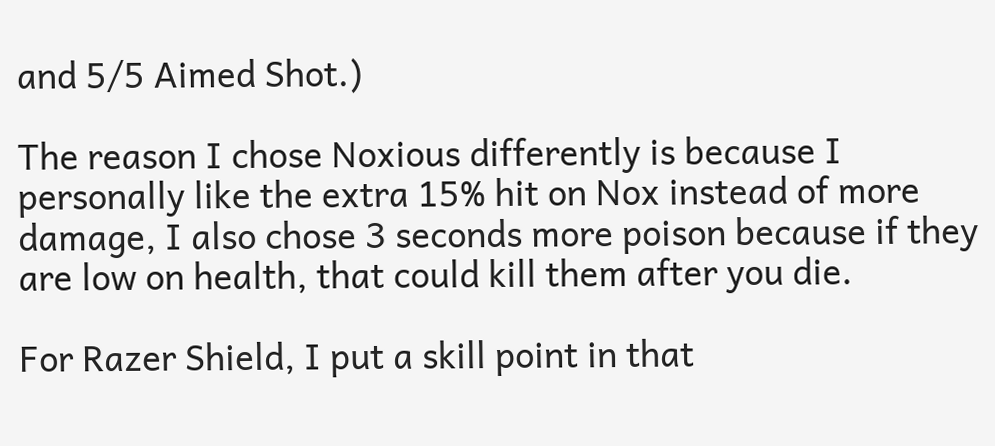and 5/5 Aimed Shot.)

The reason I chose Noxious differently is because I personally like the extra 15% hit on Nox instead of more damage, I also chose 3 seconds more poison because if they are low on health, that could kill them after you die.

For Razer Shield, I put a skill point in that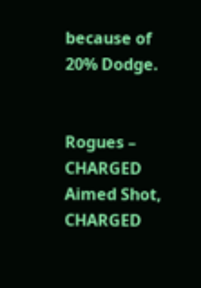because of 20% Dodge.


Rogues – CHARGED Aimed Shot, CHARGED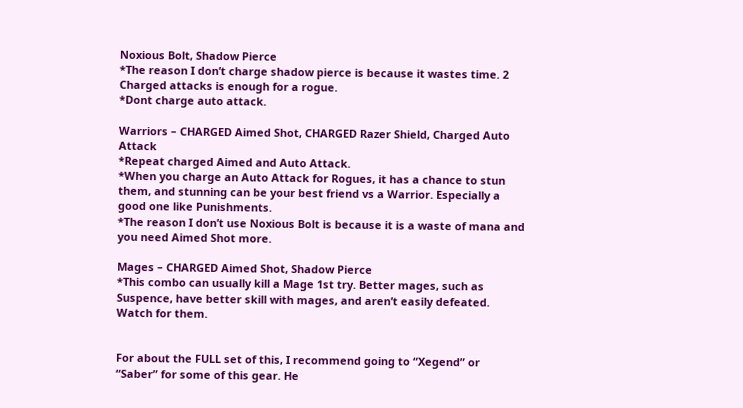Noxious Bolt, Shadow Pierce
*The reason I don’t charge shadow pierce is because it wastes time. 2 Charged attacks is enough for a rogue.
*Dont charge auto attack.

Warriors – CHARGED Aimed Shot, CHARGED Razer Shield, Charged Auto Attack
*Repeat charged Aimed and Auto Attack.
*When you charge an Auto Attack for Rogues, it has a chance to stun them, and stunning can be your best friend vs a Warrior. Especially a good one like Punishments.
*The reason I don’t use Noxious Bolt is because it is a waste of mana and you need Aimed Shot more.

Mages – CHARGED Aimed Shot, Shadow Pierce
*This combo can usually kill a Mage 1st try. Better mages, such as Suspence, have better skill with mages, and aren’t easily defeated. Watch for them.


For about the FULL set of this, I recommend going to “Xegend” or “Saber” for some of this gear. He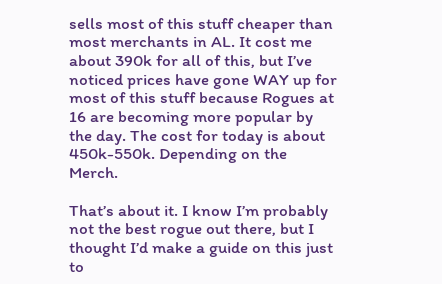sells most of this stuff cheaper than most merchants in AL. It cost me about 390k for all of this, but I’ve noticed prices have gone WAY up for most of this stuff because Rogues at 16 are becoming more popular by the day. The cost for today is about 450k-550k. Depending on the Merch.

That’s about it. I know I’m probably not the best rogue out there, but I thought I’d make a guide on this just to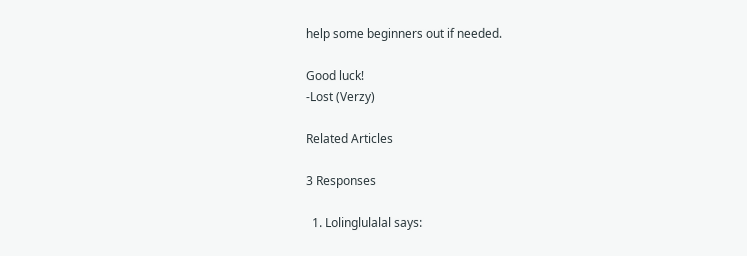help some beginners out if needed.

Good luck!
-Lost (Verzy)

Related Articles

3 Responses

  1. Lolinglulalal says: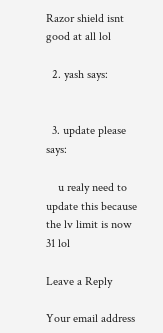Razor shield isnt good at all lol

  2. yash says:


  3. update please says:

    u realy need to update this because the lv limit is now 31 lol

Leave a Reply

Your email address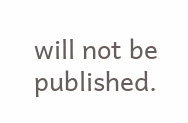will not be published.